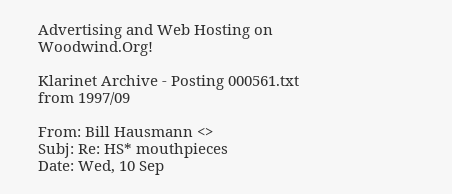Advertising and Web Hosting on Woodwind.Org!

Klarinet Archive - Posting 000561.txt from 1997/09

From: Bill Hausmann <>
Subj: Re: HS* mouthpieces
Date: Wed, 10 Sep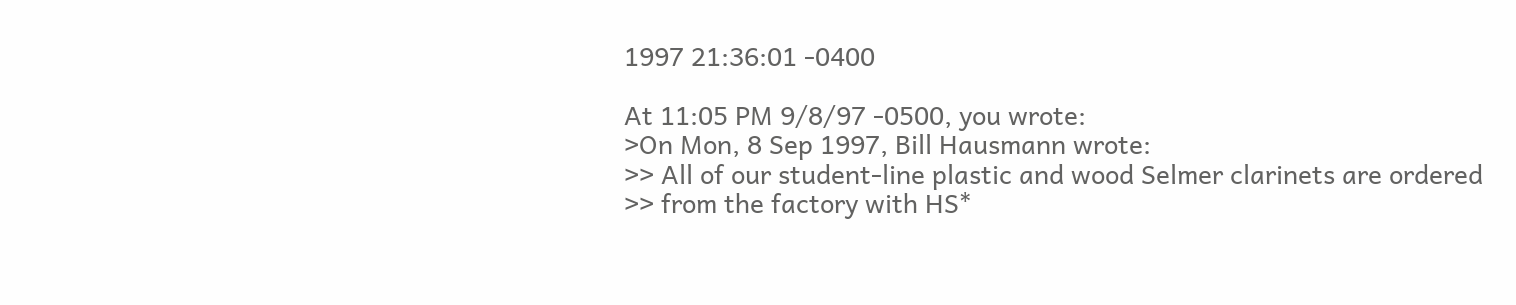1997 21:36:01 -0400

At 11:05 PM 9/8/97 -0500, you wrote:
>On Mon, 8 Sep 1997, Bill Hausmann wrote:
>> All of our student-line plastic and wood Selmer clarinets are ordered
>> from the factory with HS*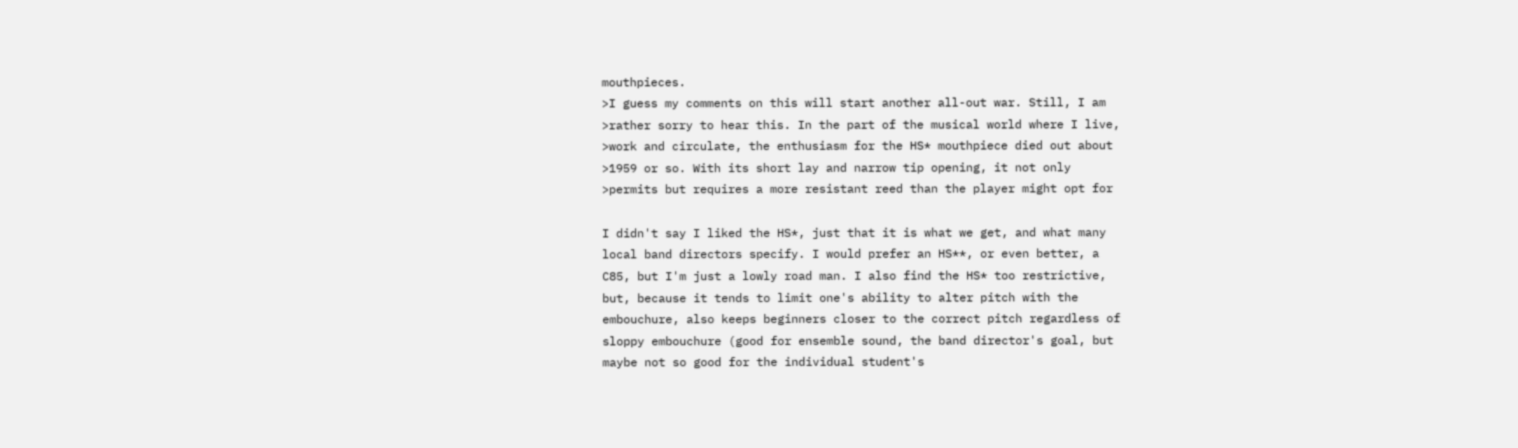mouthpieces.
>I guess my comments on this will start another all-out war. Still, I am
>rather sorry to hear this. In the part of the musical world where I live,
>work and circulate, the enthusiasm for the HS* mouthpiece died out about
>1959 or so. With its short lay and narrow tip opening, it not only
>permits but requires a more resistant reed than the player might opt for

I didn't say I liked the HS*, just that it is what we get, and what many
local band directors specify. I would prefer an HS**, or even better, a
C85, but I'm just a lowly road man. I also find the HS* too restrictive,
but, because it tends to limit one's ability to alter pitch with the
embouchure, also keeps beginners closer to the correct pitch regardless of
sloppy embouchure (good for ensemble sound, the band director's goal, but
maybe not so good for the individual student's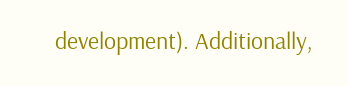development). Additionally,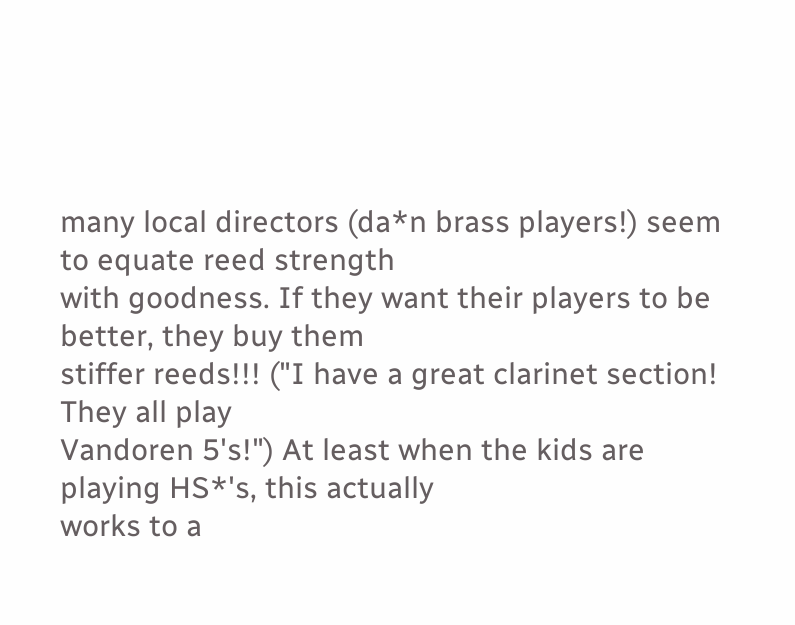many local directors (da*n brass players!) seem to equate reed strength
with goodness. If they want their players to be better, they buy them
stiffer reeds!!! ("I have a great clarinet section! They all play
Vandoren 5's!") At least when the kids are playing HS*'s, this actually
works to a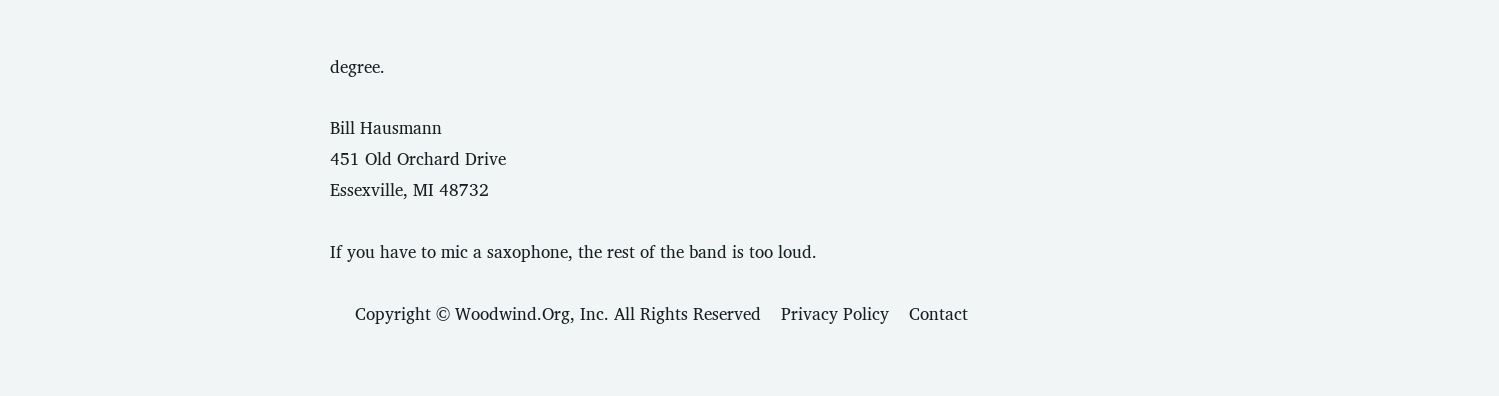degree.

Bill Hausmann
451 Old Orchard Drive
Essexville, MI 48732

If you have to mic a saxophone, the rest of the band is too loud.

     Copyright © Woodwind.Org, Inc. All Rights Reserved    Privacy Policy    Contact